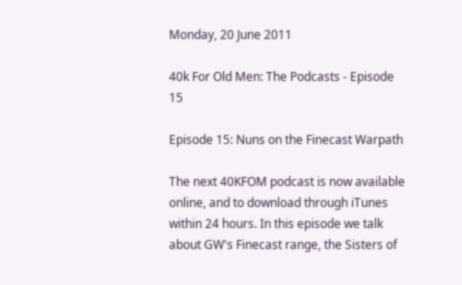Monday, 20 June 2011

40k For Old Men: The Podcasts - Episode 15

Episode 15: Nuns on the Finecast Warpath

The next 40KFOM podcast is now available online, and to download through iTunes within 24 hours. In this episode we talk about GW's Finecast range, the Sisters of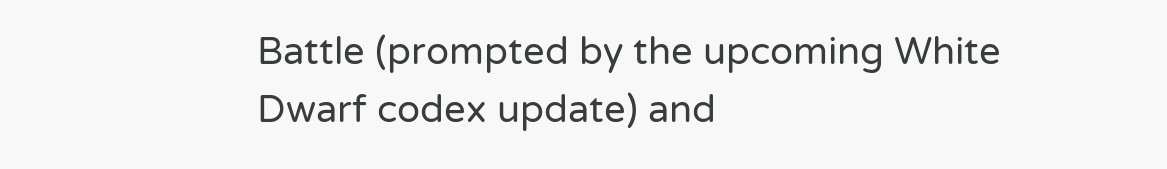Battle (prompted by the upcoming White Dwarf codex update) and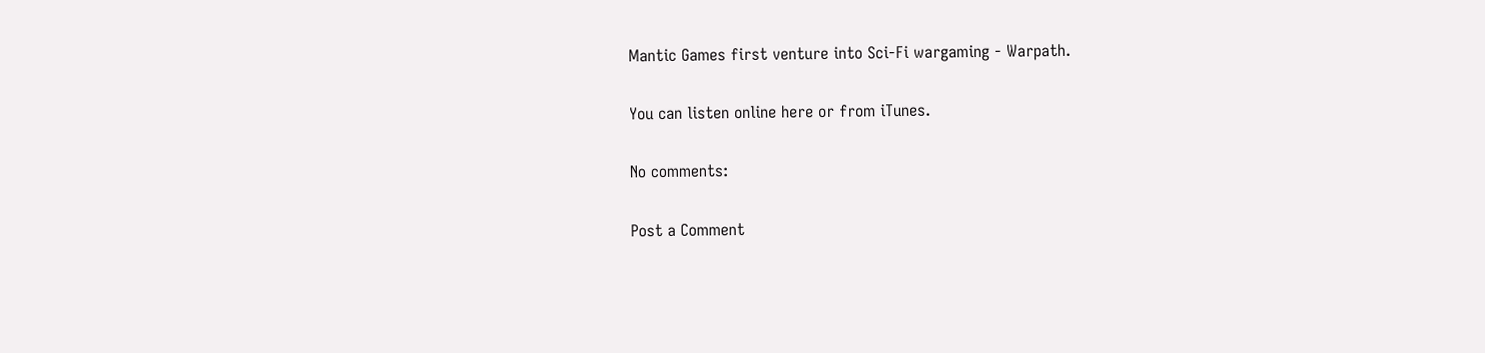Mantic Games first venture into Sci-Fi wargaming - Warpath.

You can listen online here or from iTunes.

No comments:

Post a Comment